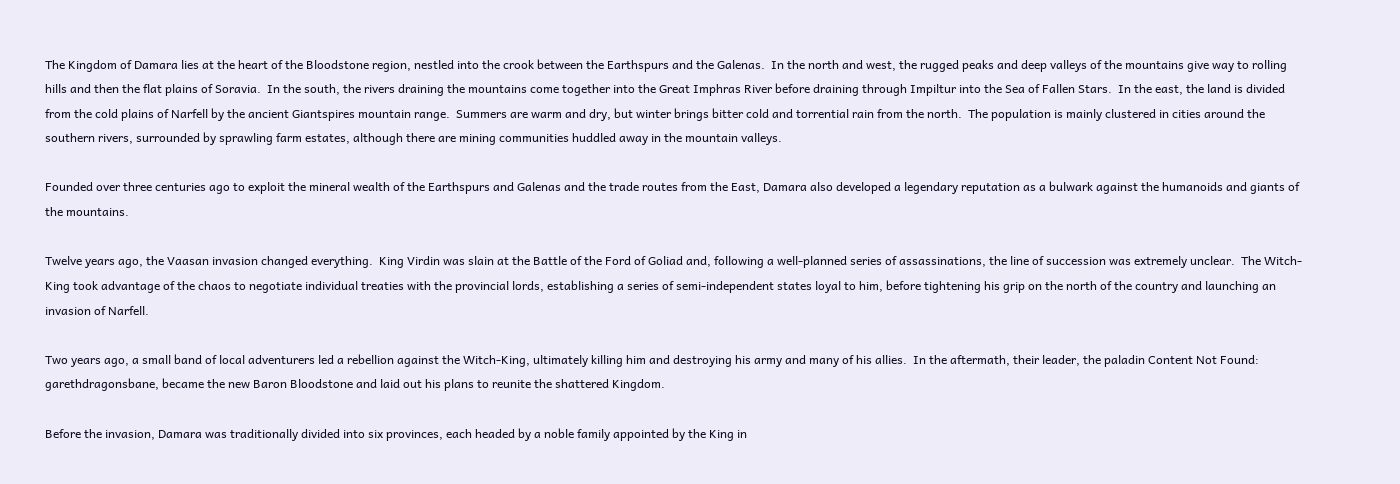The Kingdom of Damara lies at the heart of the Bloodstone region, nestled into the crook between the Earthspurs and the Galenas.  In the north and west, the rugged peaks and deep valleys of the mountains give way to rolling hills and then the flat plains of Soravia.  In the south, the rivers draining the mountains come together into the Great Imphras River before draining through Impiltur into the Sea of Fallen Stars.  In the east, the land is divided from the cold plains of Narfell by the ancient Giantspires mountain range.  Summers are warm and dry, but winter brings bitter cold and torrential rain from the north.  The population is mainly clustered in cities around the southern rivers, surrounded by sprawling farm estates, although there are mining communities huddled away in the mountain valleys.

Founded over three centuries ago to exploit the mineral wealth of the Earthspurs and Galenas and the trade routes from the East, Damara also developed a legendary reputation as a bulwark against the humanoids and giants of the mountains.

Twelve years ago, the Vaasan invasion changed everything.  King Virdin was slain at the Battle of the Ford of Goliad and, following a well-planned series of assassinations, the line of succession was extremely unclear.  The Witch-King took advantage of the chaos to negotiate individual treaties with the provincial lords, establishing a series of semi-independent states loyal to him, before tightening his grip on the north of the country and launching an invasion of Narfell.

Two years ago, a small band of local adventurers led a rebellion against the Witch-King, ultimately killing him and destroying his army and many of his allies.  In the aftermath, their leader, the paladin Content Not Found: garethdragonsbane, became the new Baron Bloodstone and laid out his plans to reunite the shattered Kingdom.

Before the invasion, Damara was traditionally divided into six provinces, each headed by a noble family appointed by the King in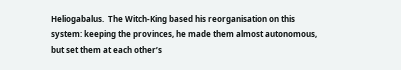Heliogabalus.  The Witch-King based his reorganisation on this system: keeping the provinces, he made them almost autonomous, but set them at each other’s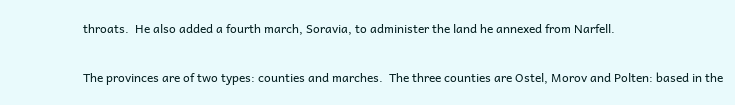throats.  He also added a fourth march, Soravia, to administer the land he annexed from Narfell.

The provinces are of two types: counties and marches.  The three counties are Ostel, Morov and Polten: based in the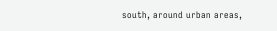south, around urban areas,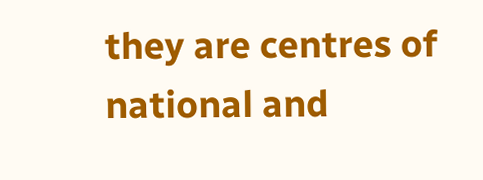they are centres of national and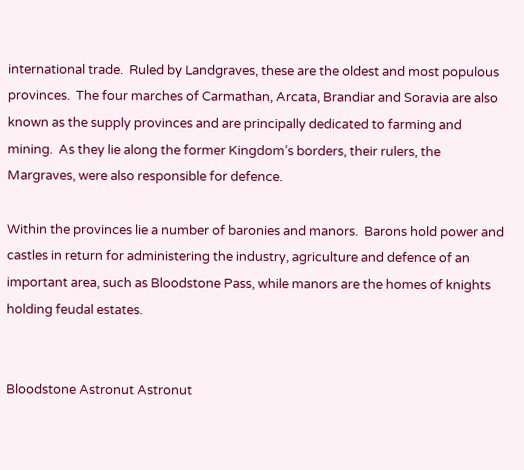international trade.  Ruled by Landgraves, these are the oldest and most populous provinces.  The four marches of Carmathan, Arcata, Brandiar and Soravia are also known as the supply provinces and are principally dedicated to farming and mining.  As they lie along the former Kingdom’s borders, their rulers, the Margraves, were also responsible for defence.

Within the provinces lie a number of baronies and manors.  Barons hold power and castles in return for administering the industry, agriculture and defence of an important area, such as Bloodstone Pass, while manors are the homes of knights holding feudal estates.


Bloodstone Astronut Astronut